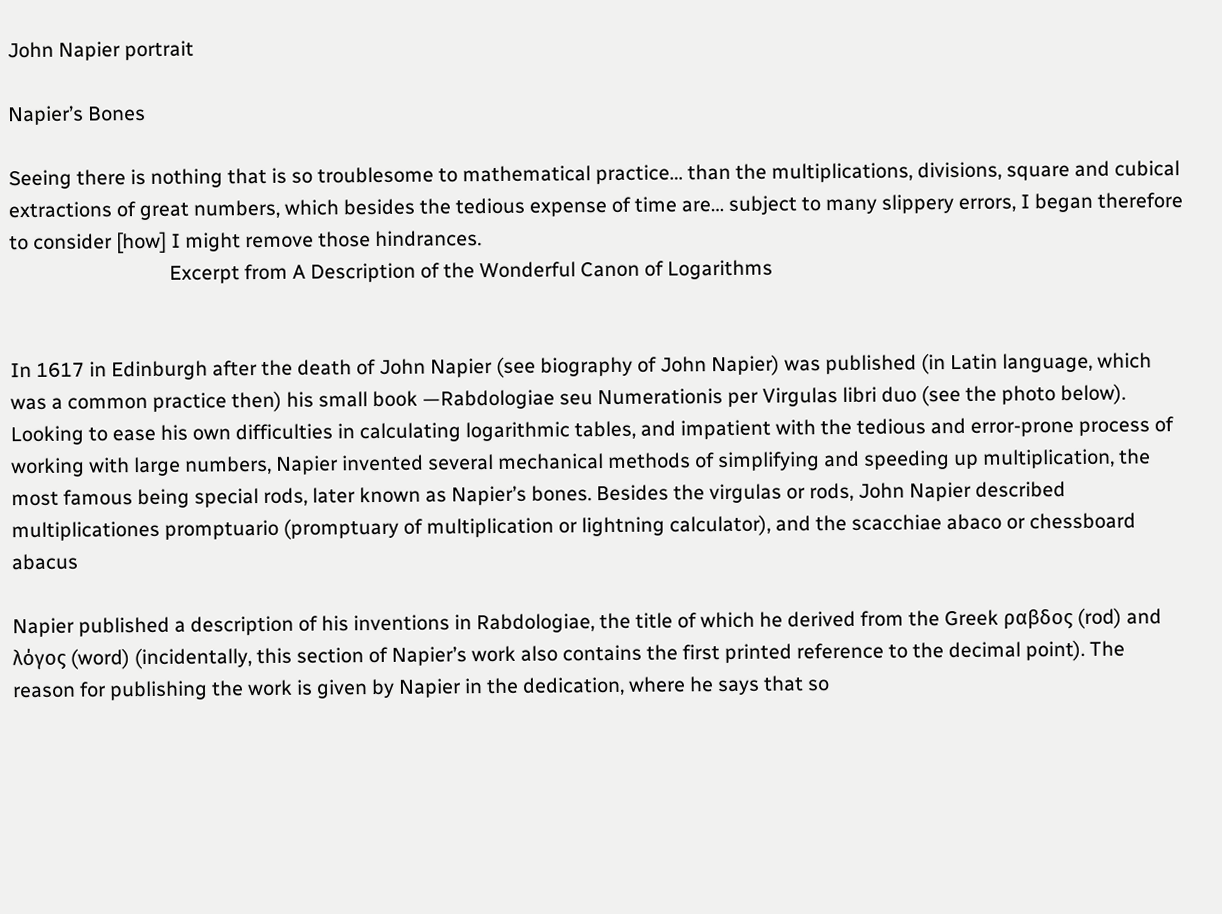John Napier portrait

Napier’s Bones

Seeing there is nothing that is so troublesome to mathematical practice… than the multiplications, divisions, square and cubical extractions of great numbers, which besides the tedious expense of time are… subject to many slippery errors, I began therefore to consider [how] I might remove those hindrances.
                                Excerpt from A Description of the Wonderful Canon of Logarithms


In 1617 in Edinburgh after the death of John Napier (see biography of John Napier) was published (in Latin language, which was a common practice then) his small book —Rabdologiae seu Numerationis per Virgulas libri duo (see the photo below). Looking to ease his own difficulties in calculating logarithmic tables, and impatient with the tedious and error-prone process of working with large numbers, Napier invented several mechanical methods of simplifying and speeding up multiplication, the most famous being special rods, later known as Napier’s bones. Besides the virgulas or rods, John Napier described multiplicationes promptuario (promptuary of multiplication or lightning calculator), and the scacchiae abaco or chessboard abacus

Napier published a description of his inventions in Rabdologiae, the title of which he derived from the Greek ραβδoς (rod) and λόγος (word) (incidentally, this section of Napier’s work also contains the first printed reference to the decimal point). The reason for publishing the work is given by Napier in the dedication, where he says that so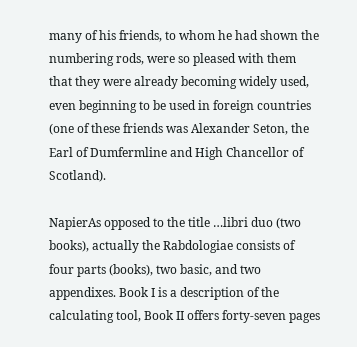many of his friends, to whom he had shown the numbering rods, were so pleased with them that they were already becoming widely used, even beginning to be used in foreign countries (one of these friends was Alexander Seton, the Earl of Dumfermline and High Chancellor of Scotland).

NapierAs opposed to the title …libri duo (two books), actually the Rabdologiae consists of four parts (books), two basic, and two appendixes. Book I is a description of the calculating tool, Book II offers forty-seven pages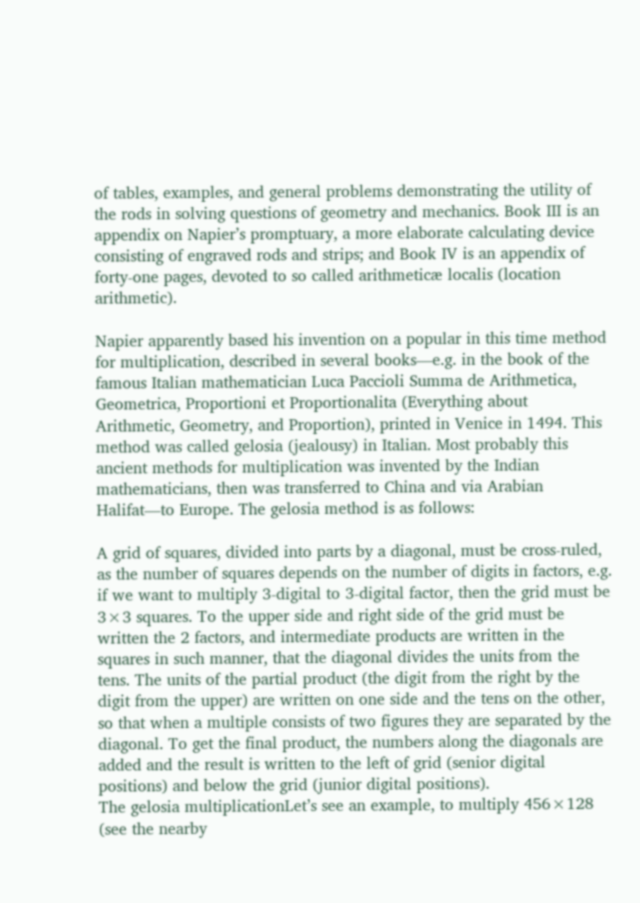of tables, examples, and general problems demonstrating the utility of the rods in solving questions of geometry and mechanics. Book III is an appendix on Napier’s promptuary, a more elaborate calculating device consisting of engraved rods and strips; and Book IV is an appendix of forty-one pages, devoted to so called arithmeticæ localis (location arithmetic).

Napier apparently based his invention on a popular in this time method for multiplication, described in several books—e.g. in the book of the famous Italian mathematician Luca Paccioli Summa de Arithmetica, Geometrica, Proportioni et Proportionalita (Everything about Arithmetic, Geometry, and Proportion), printed in Venice in 1494. This method was called gelosia (jealousy) in Italian. Most probably this ancient methods for multiplication was invented by the Indian mathematicians, then was transferred to China and via Arabian Halifat—to Europe. The gelosia method is as follows:

A grid of squares, divided into parts by a diagonal, must be cross-ruled, as the number of squares depends on the number of digits in factors, e.g. if we want to multiply 3-digital to 3-digital factor, then the grid must be 3×3 squares. To the upper side and right side of the grid must be written the 2 factors, and intermediate products are written in the squares in such manner, that the diagonal divides the units from the tens. The units of the partial product (the digit from the right by the digit from the upper) are written on one side and the tens on the other, so that when a multiple consists of two figures they are separated by the diagonal. To get the final product, the numbers along the diagonals are added and the result is written to the left of grid (senior digital positions) and below the grid (junior digital positions).
The gelosia multiplicationLet’s see an example, to multiply 456×128 (see the nearby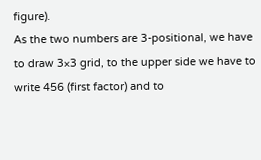figure).
As the two numbers are 3-positional, we have to draw 3×3 grid, to the upper side we have to write 456 (first factor) and to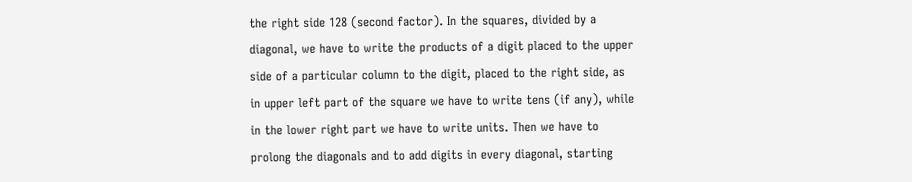the right side 128 (second factor). In the squares, divided by a diagonal, we have to write the products of a digit placed to the upper side of a particular column to the digit, placed to the right side, as in upper left part of the square we have to write tens (if any), while in the lower right part we have to write units. Then we have to prolong the diagonals and to add digits in every diagonal, starting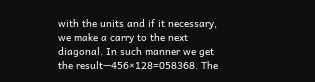with the units and if it necessary, we make a carry to the next diagonal. In such manner we get the result—456×128=058368. The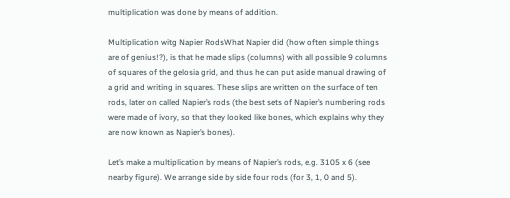multiplication was done by means of addition.

Multiplication witg Napier RodsWhat Napier did (how often simple things are of genius!?), is that he made slips (columns) with all possible 9 columns of squares of the gelosia grid, and thus he can put aside manual drawing of a grid and writing in squares. These slips are written on the surface of ten rods, later on called Napier’s rods (the best sets of Napier’s numbering rods were made of ivory, so that they looked like bones, which explains why they are now known as Napier’s bones).

Let’s make a multiplication by means of Napier’s rods, e.g. 3105 x 6 (see nearby figure). We arrange side by side four rods (for 3, 1, 0 and 5).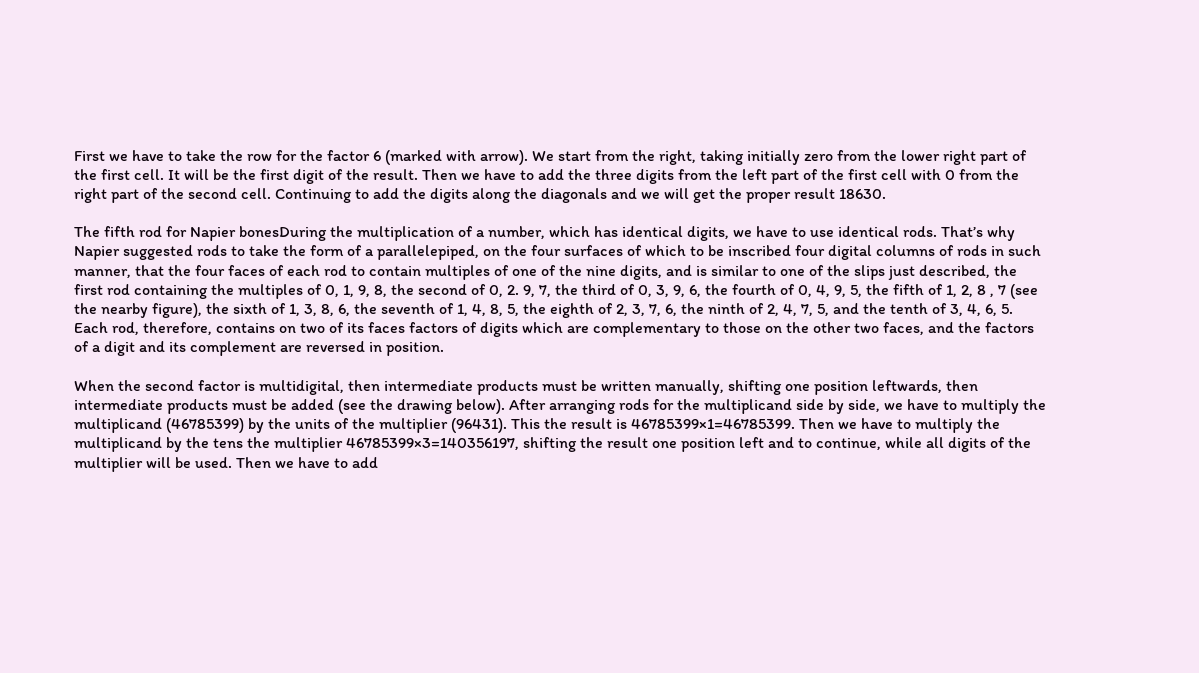First we have to take the row for the factor 6 (marked with arrow). We start from the right, taking initially zero from the lower right part of the first cell. It will be the first digit of the result. Then we have to add the three digits from the left part of the first cell with 0 from the right part of the second cell. Continuing to add the digits along the diagonals and we will get the proper result 18630.

The fifth rod for Napier bonesDuring the multiplication of a number, which has identical digits, we have to use identical rods. That’s why Napier suggested rods to take the form of a parallelepiped, on the four surfaces of which to be inscribed four digital columns of rods in such manner, that the four faces of each rod to contain multiples of one of the nine digits, and is similar to one of the slips just described, the first rod containing the multiples of 0, 1, 9, 8, the second of 0, 2. 9, 7, the third of 0, 3, 9, 6, the fourth of 0, 4, 9, 5, the fifth of 1, 2, 8 , 7 (see the nearby figure), the sixth of 1, 3, 8, 6, the seventh of 1, 4, 8, 5, the eighth of 2, 3, 7, 6, the ninth of 2, 4, 7, 5, and the tenth of 3, 4, 6, 5. Each rod, therefore, contains on two of its faces factors of digits which are complementary to those on the other two faces, and the factors of a digit and its complement are reversed in position.

When the second factor is multidigital, then intermediate products must be written manually, shifting one position leftwards, then intermediate products must be added (see the drawing below). After arranging rods for the multiplicand side by side, we have to multiply the multiplicand (46785399) by the units of the multiplier (96431). This the result is 46785399×1=46785399. Then we have to multiply the multiplicand by the tens the multiplier 46785399×3=140356197, shifting the result one position left and to continue, while all digits of the multiplier will be used. Then we have to add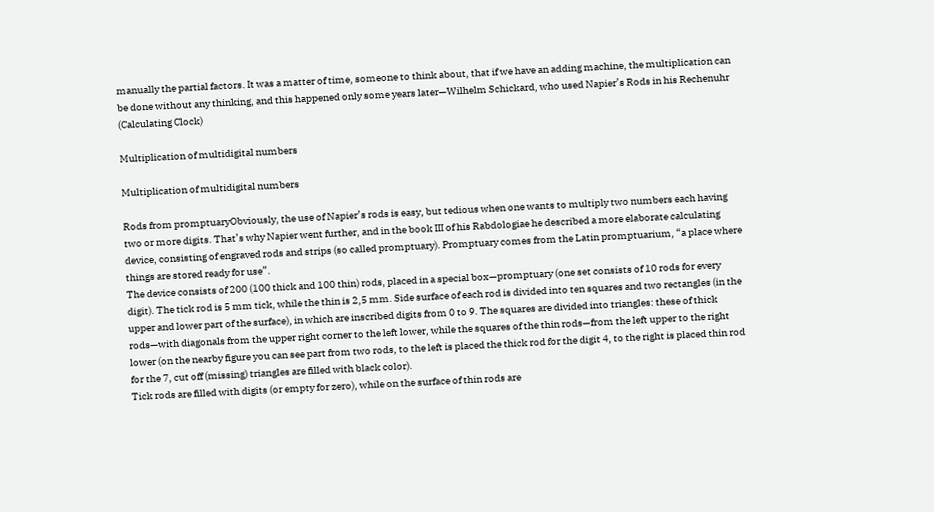manually the partial factors. It was a matter of time, someone to think about, that if we have an adding machine, the multiplication can be done without any thinking, and this happened only some years later—Wilhelm Schickard, who used Napier’s Rods in his Rechenuhr (Calculating Clock)

Multiplication of multidigital numbers

Multiplication of multidigital numbers

Rods from promptuaryObviously, the use of Napier’s rods is easy, but tedious when one wants to multiply two numbers each having two or more digits. That’s why Napier went further, and in the book III of his Rabdologiae he described a more elaborate calculating device, consisting of engraved rods and strips (so called promptuary). Promptuary comes from the Latin promptuarium, “a place where things are stored ready for use”.
The device consists of 200 (100 thick and 100 thin) rods, placed in a special box—promptuary (one set consists of 10 rods for every digit). The tick rod is 5 mm tick, while the thin is 2,5 mm. Side surface of each rod is divided into ten squares and two rectangles (in the upper and lower part of the surface), in which are inscribed digits from 0 to 9. The squares are divided into triangles: these of thick rods—with diagonals from the upper right corner to the left lower, while the squares of the thin rods—from the left upper to the right lower (on the nearby figure you can see part from two rods, to the left is placed the thick rod for the digit 4, to the right is placed thin rod for the 7, cut off (missing) triangles are filled with black color).
Tick rods are filled with digits (or empty for zero), while on the surface of thin rods are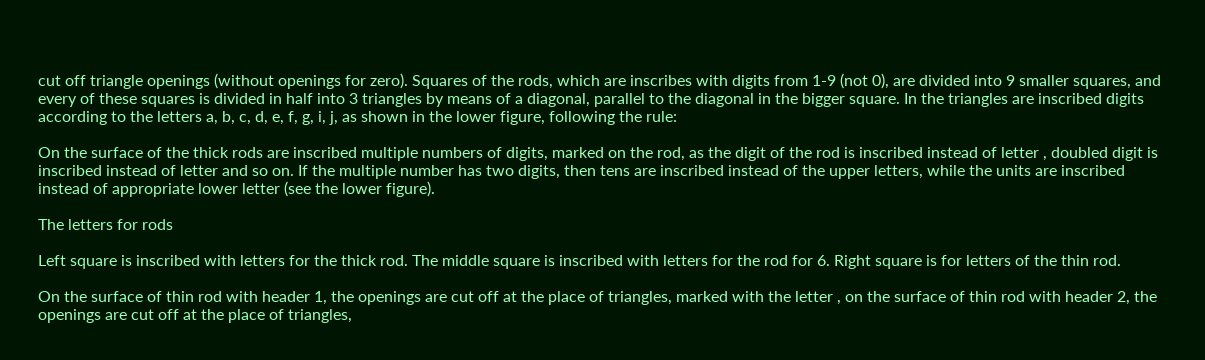cut off triangle openings (without openings for zero). Squares of the rods, which are inscribes with digits from 1-9 (not 0), are divided into 9 smaller squares, and every of these squares is divided in half into 3 triangles by means of a diagonal, parallel to the diagonal in the bigger square. In the triangles are inscribed digits according to the letters a, b, c, d, e, f, g, i, j, as shown in the lower figure, following the rule:

On the surface of the thick rods are inscribed multiple numbers of digits, marked on the rod, as the digit of the rod is inscribed instead of letter , doubled digit is inscribed instead of letter and so on. If the multiple number has two digits, then tens are inscribed instead of the upper letters, while the units are inscribed instead of appropriate lower letter (see the lower figure).

The letters for rods

Left square is inscribed with letters for the thick rod. The middle square is inscribed with letters for the rod for 6. Right square is for letters of the thin rod.

On the surface of thin rod with header 1, the openings are cut off at the place of triangles, marked with the letter , on the surface of thin rod with header 2, the openings are cut off at the place of triangles,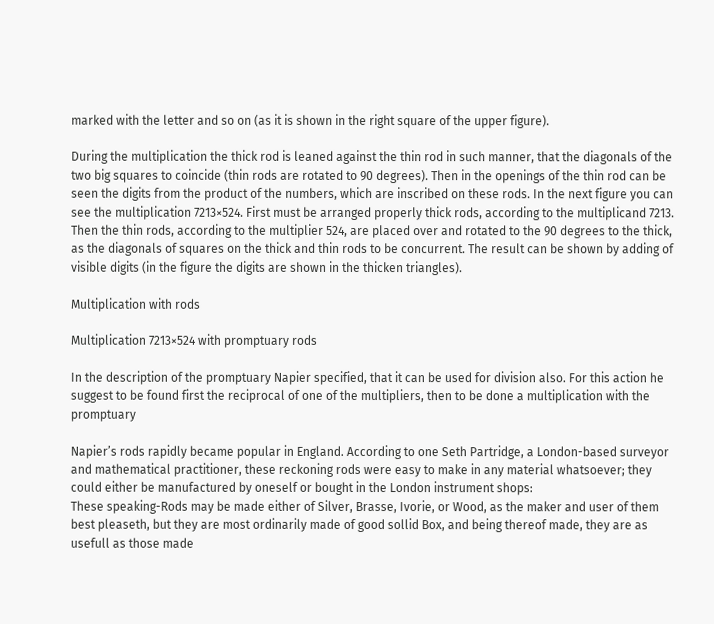marked with the letter and so on (as it is shown in the right square of the upper figure).

During the multiplication the thick rod is leaned against the thin rod in such manner, that the diagonals of the two big squares to coincide (thin rods are rotated to 90 degrees). Then in the openings of the thin rod can be seen the digits from the product of the numbers, which are inscribed on these rods. In the next figure you can see the multiplication 7213×524. First must be arranged properly thick rods, according to the multiplicand 7213. Then the thin rods, according to the multiplier 524, are placed over and rotated to the 90 degrees to the thick, as the diagonals of squares on the thick and thin rods to be concurrent. The result can be shown by adding of visible digits (in the figure the digits are shown in the thicken triangles).

Multiplication with rods

Multiplication 7213×524 with promptuary rods

In the description of the promptuary Napier specified, that it can be used for division also. For this action he suggest to be found first the reciprocal of one of the multipliers, then to be done a multiplication with the promptuary

Napier’s rods rapidly became popular in England. According to one Seth Partridge, a London-based surveyor and mathematical practitioner, these reckoning rods were easy to make in any material whatsoever; they could either be manufactured by oneself or bought in the London instrument shops:
These speaking-Rods may be made either of Silver, Brasse, Ivorie, or Wood, as the maker and user of them best pleaseth, but they are most ordinarily made of good sollid Box, and being thereof made, they are as usefull as those made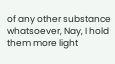of any other substance whatsoever, Nay, I hold them more light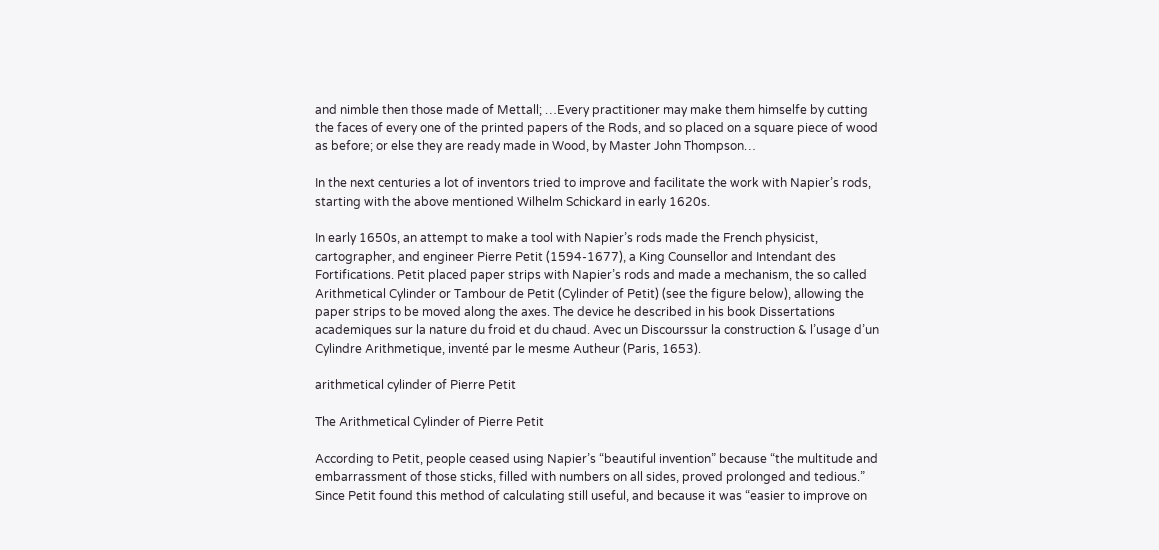and nimble then those made of Mettall; …Every practitioner may make them himselfe by cutting the faces of every one of the printed papers of the Rods, and so placed on a square piece of wood as before; or else they are ready made in Wood, by Master John Thompson…

In the next centuries a lot of inventors tried to improve and facilitate the work with Napier’s rods, starting with the above mentioned Wilhelm Schickard in early 1620s.

In early 1650s, an attempt to make a tool with Napier’s rods made the French physicist, cartographer, and engineer Pierre Petit (1594-1677), a King Counsellor and Intendant des Fortifications. Petit placed paper strips with Napier’s rods and made a mechanism, the so called Arithmetical Cylinder or Tambour de Petit (Cylinder of Petit) (see the figure below), allowing the paper strips to be moved along the axes. The device he described in his book Dissertations academiques sur la nature du froid et du chaud. Avec un Discourssur la construction & l’usage d’un Cylindre Arithmetique, inventé par le mesme Autheur (Paris, 1653).

arithmetical cylinder of Pierre Petit

The Arithmetical Cylinder of Pierre Petit

According to Petit, people ceased using Napier’s “beautiful invention” because “the multitude and embarrassment of those sticks, filled with numbers on all sides, proved prolonged and tedious.” Since Petit found this method of calculating still useful, and because it was “easier to improve on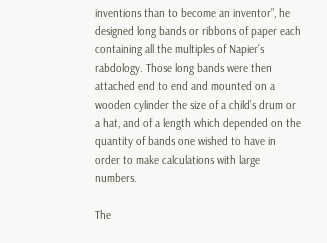inventions than to become an inventor”, he designed long bands or ribbons of paper each containing all the multiples of Napier’s rabdology. Those long bands were then attached end to end and mounted on a wooden cylinder the size of a child’s drum or a hat, and of a length which depended on the quantity of bands one wished to have in order to make calculations with large numbers.

The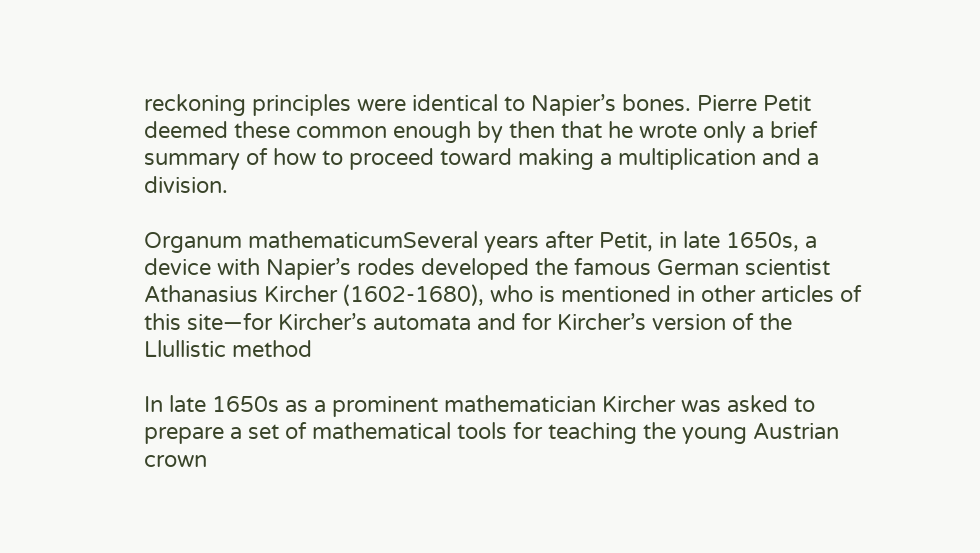reckoning principles were identical to Napier’s bones. Pierre Petit deemed these common enough by then that he wrote only a brief summary of how to proceed toward making a multiplication and a division.

Organum mathematicumSeveral years after Petit, in late 1650s, a device with Napier’s rodes developed the famous German scientist Athanasius Kircher (1602-1680), who is mentioned in other articles of this site—for Kircher’s automata and for Kircher’s version of the Llullistic method

In late 1650s as a prominent mathematician Kircher was asked to prepare a set of mathematical tools for teaching the young Austrian crown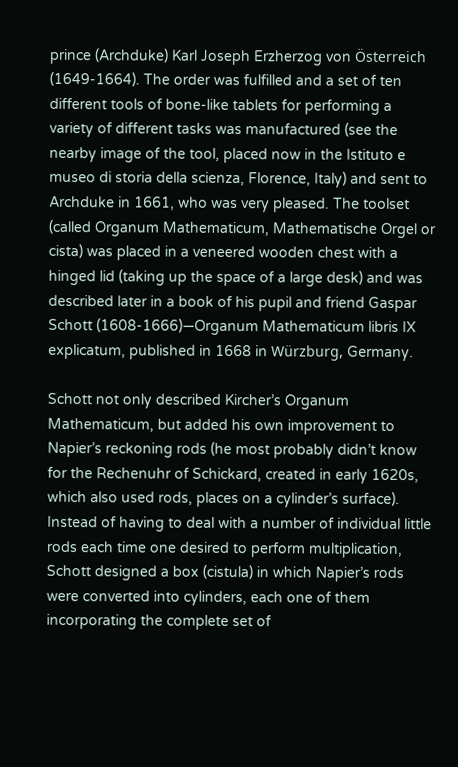prince (Archduke) Karl Joseph Erzherzog von Österreich (1649-1664). The order was fulfilled and a set of ten different tools of bone-like tablets for performing a variety of different tasks was manufactured (see the nearby image of the tool, placed now in the Istituto e museo di storia della scienza, Florence, Italy) and sent to Archduke in 1661, who was very pleased. The toolset (called Organum Mathematicum, Mathematische Orgel or cista) was placed in a veneered wooden chest with a hinged lid (taking up the space of a large desk) and was described later in a book of his pupil and friend Gaspar Schott (1608-1666)—Organum Mathematicum libris IX explicatum, published in 1668 in Würzburg, Germany.

Schott not only described Kircher’s Organum Mathematicum, but added his own improvement to Napier’s reckoning rods (he most probably didn’t know for the Rechenuhr of Schickard, created in early 1620s, which also used rods, places on a cylinder’s surface). Instead of having to deal with a number of individual little rods each time one desired to perform multiplication, Schott designed a box (cistula) in which Napier’s rods were converted into cylinders, each one of them incorporating the complete set of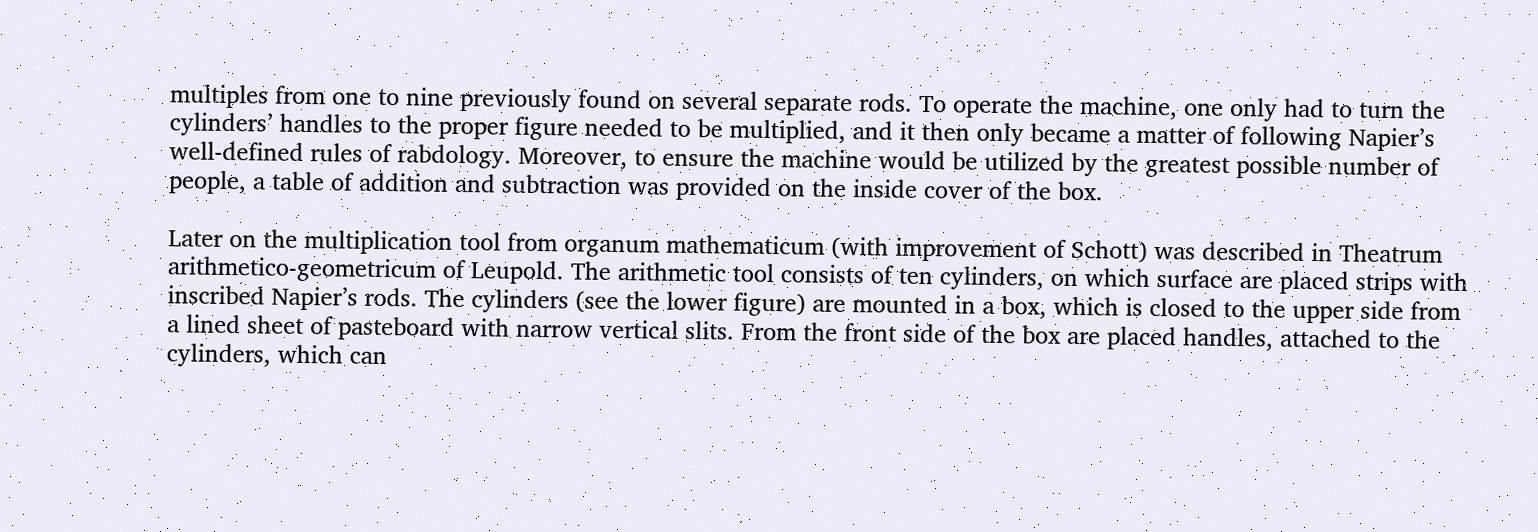multiples from one to nine previously found on several separate rods. To operate the machine, one only had to turn the cylinders’ handles to the proper figure needed to be multiplied, and it then only became a matter of following Napier’s well-defined rules of rabdology. Moreover, to ensure the machine would be utilized by the greatest possible number of people, a table of addition and subtraction was provided on the inside cover of the box.

Later on the multiplication tool from organum mathematicum (with improvement of Schott) was described in Theatrum arithmetico-geometricum of Leupold. The arithmetic tool consists of ten cylinders, on which surface are placed strips with inscribed Napier’s rods. The cylinders (see the lower figure) are mounted in a box, which is closed to the upper side from a lined sheet of pasteboard with narrow vertical slits. From the front side of the box are placed handles, attached to the cylinders, which can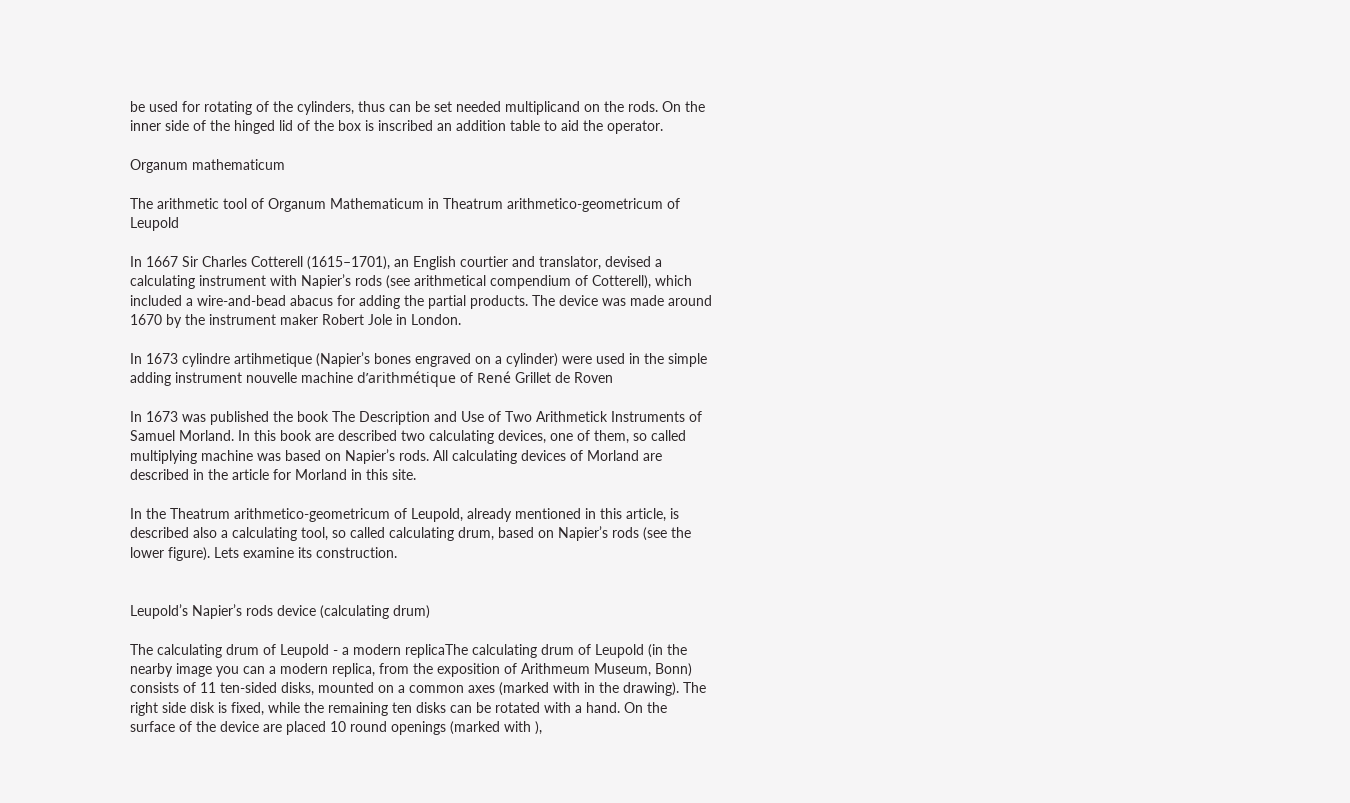be used for rotating of the cylinders, thus can be set needed multiplicand on the rods. On the inner side of the hinged lid of the box is inscribed an addition table to aid the operator.

Organum mathematicum

The arithmetic tool of Organum Mathematicum in Theatrum arithmetico-geometricum of Leupold

In 1667 Sir Charles Cotterell (1615–1701), an English courtier and translator, devised a calculating instrument with Napier’s rods (see arithmetical compendium of Cotterell), which included a wire-and-bead abacus for adding the partial products. The device was made around 1670 by the instrument maker Robert Jole in London.

In 1673 cylindre artihmetique (Napier’s bones engraved on a cylinder) were used in the simple adding instrument nouvelle machine d’arithmétique of René Grillet de Roven

In 1673 was published the book The Description and Use of Two Arithmetick Instruments of Samuel Morland. In this book are described two calculating devices, one of them, so called multiplying machine was based on Napier’s rods. All calculating devices of Morland are described in the article for Morland in this site.

In the Theatrum arithmetico-geometricum of Leupold, already mentioned in this article, is described also a calculating tool, so called calculating drum, based on Napier’s rods (see the lower figure). Lets examine its construction.


Leupold’s Napier’s rods device (calculating drum)

The calculating drum of Leupold - a modern replicaThe calculating drum of Leupold (in the nearby image you can a modern replica, from the exposition of Arithmeum Museum, Bonn) consists of 11 ten-sided disks, mounted on a common axes (marked with in the drawing). The right side disk is fixed, while the remaining ten disks can be rotated with a hand. On the surface of the device are placed 10 round openings (marked with ),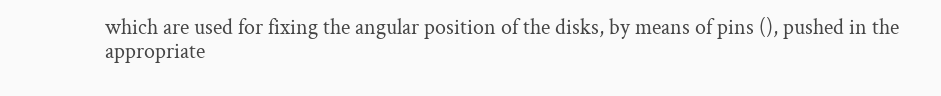which are used for fixing the angular position of the disks, by means of pins (), pushed in the appropriate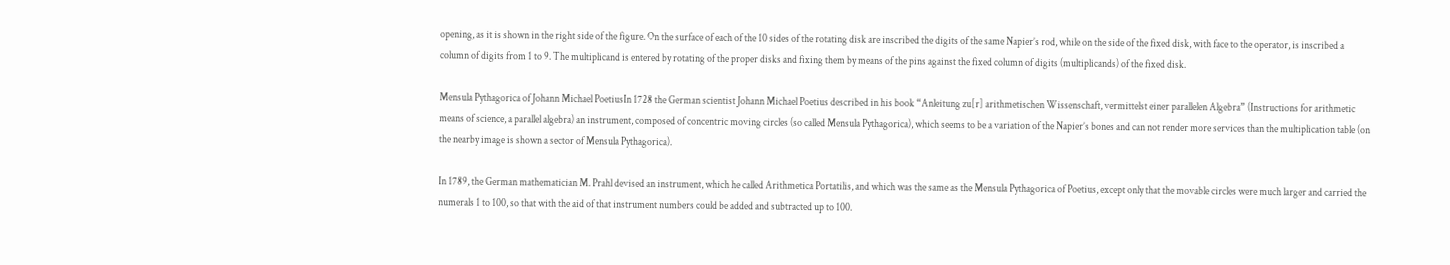opening, as it is shown in the right side of the figure. On the surface of each of the 10 sides of the rotating disk are inscribed the digits of the same Napier’s rod, while on the side of the fixed disk, with face to the operator, is inscribed a column of digits from 1 to 9. The multiplicand is entered by rotating of the proper disks and fixing them by means of the pins against the fixed column of digits (multiplicands) of the fixed disk.

Mensula Pythagorica of Johann Michael PoetiusIn 1728 the German scientist Johann Michael Poetius described in his book “Anleitung zu[r] arithmetischen Wissenschaft, vermittelst einer parallelen Algebra” (Instructions for arithmetic means of science, a parallel algebra) an instrument, composed of concentric moving circles (so called Mensula Pythagorica), which seems to be a variation of the Napier’s bones and can not render more services than the multiplication table (on the nearby image is shown a sector of Mensula Pythagorica).

In 1789, the German mathematician M. Prahl devised an instrument, which he called Arithmetica Portatilis, and which was the same as the Mensula Pythagorica of Poetius, except only that the movable circles were much larger and carried the numerals 1 to 100, so that with the aid of that instrument numbers could be added and subtracted up to 100.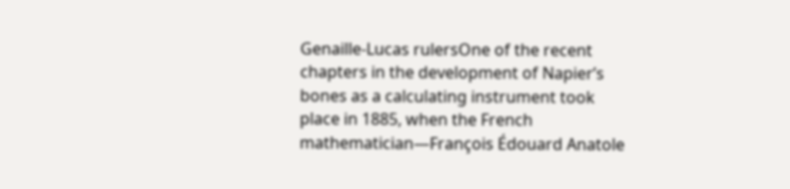Genaille-Lucas rulersOne of the recent chapters in the development of Napier’s bones as a calculating instrument took place in 1885, when the French mathematician—François Édouard Anatole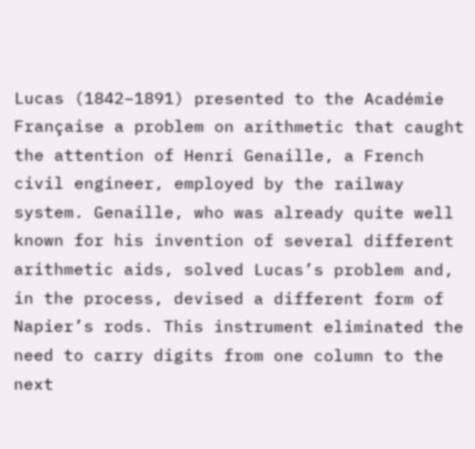Lucas (1842–1891) presented to the Académie Française a problem on arithmetic that caught the attention of Henri Genaille, a French civil engineer, employed by the railway system. Genaille, who was already quite well known for his invention of several different arithmetic aids, solved Lucas’s problem and, in the process, devised a different form of Napier’s rods. This instrument eliminated the need to carry digits from one column to the next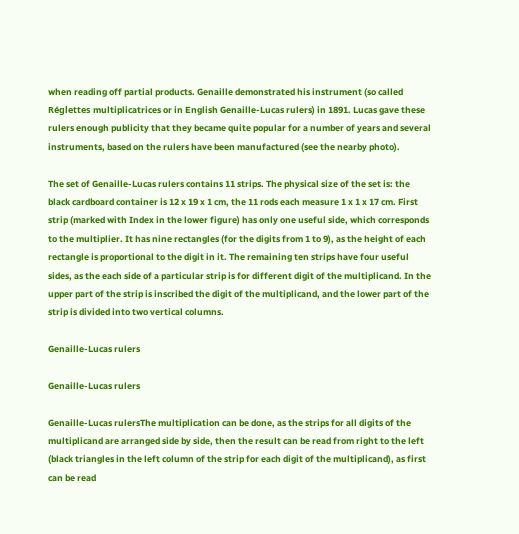when reading off partial products. Genaille demonstrated his instrument (so called Réglettes multiplicatrices or in English Genaille-Lucas rulers) in 1891. Lucas gave these rulers enough publicity that they became quite popular for a number of years and several instruments, based on the rulers have been manufactured (see the nearby photo).

The set of Genaille-Lucas rulers contains 11 strips. The physical size of the set is: the black cardboard container is 12 x 19 x 1 cm, the 11 rods each measure 1 x 1 x 17 cm. First strip (marked with Index in the lower figure) has only one useful side, which corresponds to the multiplier. It has nine rectangles (for the digits from 1 to 9), as the height of each rectangle is proportional to the digit in it. The remaining ten strips have four useful sides, as the each side of a particular strip is for different digit of the multiplicand. In the upper part of the strip is inscribed the digit of the multiplicand, and the lower part of the strip is divided into two vertical columns.

Genaille-Lucas rulers

Genaille-Lucas rulers

Genaille-Lucas rulersThe multiplication can be done, as the strips for all digits of the multiplicand are arranged side by side, then the result can be read from right to the left (black triangles in the left column of the strip for each digit of the multiplicand), as first can be read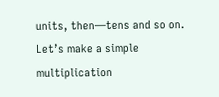units, then—tens and so on.
Let’s make a simple multiplication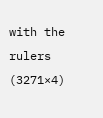with the rulers (3271×4)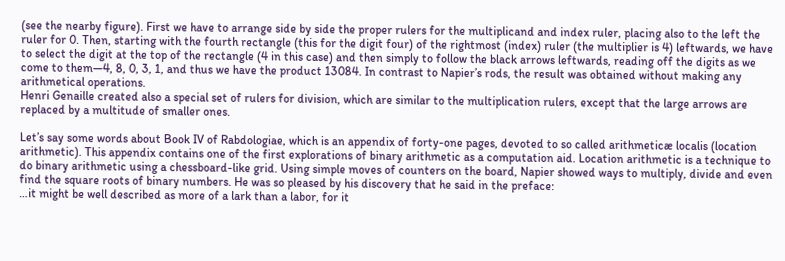(see the nearby figure). First we have to arrange side by side the proper rulers for the multiplicand and index ruler, placing also to the left the ruler for 0. Then, starting with the fourth rectangle (this for the digit four) of the rightmost (index) ruler (the multiplier is 4) leftwards, we have to select the digit at the top of the rectangle (4 in this case) and then simply to follow the black arrows leftwards, reading off the digits as we come to them—4, 8, 0, 3, 1, and thus we have the product 13084. In contrast to Napier’s rods, the result was obtained without making any arithmetical operations.
Henri Genaille created also a special set of rulers for division, which are similar to the multiplication rulers, except that the large arrows are replaced by a multitude of smaller ones.

Let’s say some words about Book IV of Rabdologiae, which is an appendix of forty-one pages, devoted to so called arithmeticæ localis (location arithmetic). This appendix contains one of the first explorations of binary arithmetic as a computation aid. Location arithmetic is a technique to do binary arithmetic using a chessboard-like grid. Using simple moves of counters on the board, Napier showed ways to multiply, divide and even find the square roots of binary numbers. He was so pleased by his discovery that he said in the preface:
…it might be well described as more of a lark than a labor, for it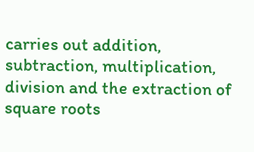carries out addition, subtraction, multiplication, division and the extraction of square roots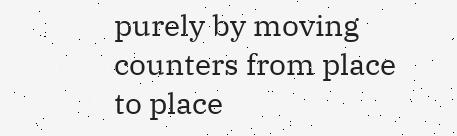purely by moving counters from place to place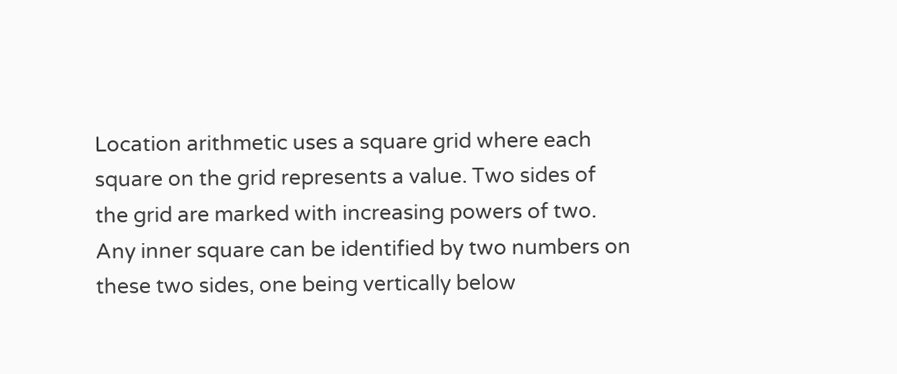Location arithmetic uses a square grid where each square on the grid represents a value. Two sides of the grid are marked with increasing powers of two. Any inner square can be identified by two numbers on these two sides, one being vertically below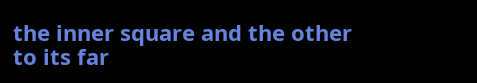the inner square and the other to its far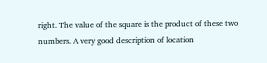right. The value of the square is the product of these two numbers. A very good description of location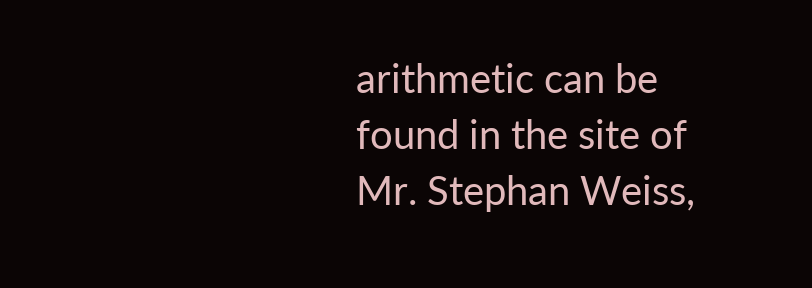arithmetic can be found in the site of Mr. Stephan Weiss,